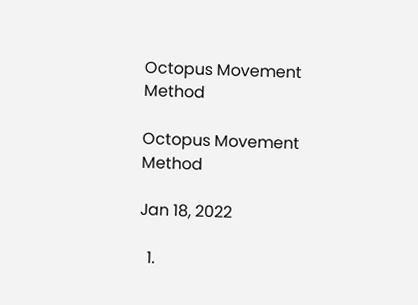Octopus Movement Method

Octopus Movement Method

Jan 18, 2022

  1.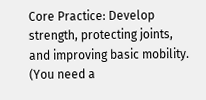Core Practice: Develop strength, protecting joints, and improving basic mobility. (You need a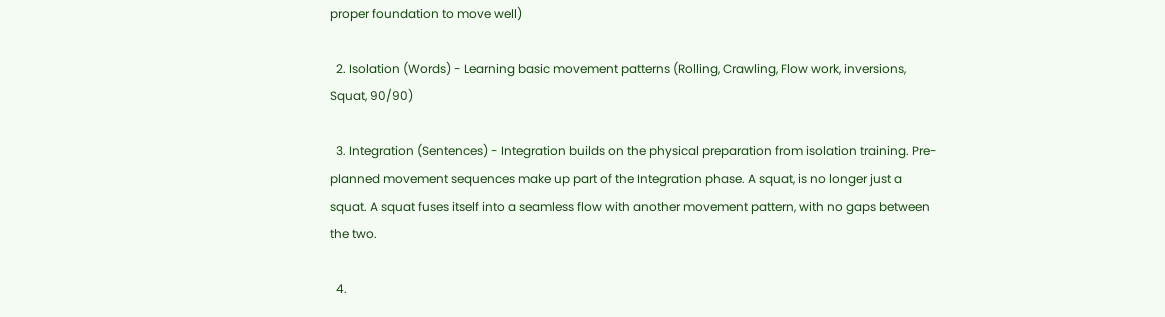proper foundation to move well)

  2. Isolation (Words) - Learning basic movement patterns (Rolling, Crawling, Flow work, inversions, Squat, 90/90)

  3. Integration (Sentences) - Integration builds on the physical preparation from isolation training. Pre-planned movement sequences make up part of the Integration phase. A squat, is no longer just a squat. A squat fuses itself into a seamless flow with another movement pattern, with no gaps between the two.

  4.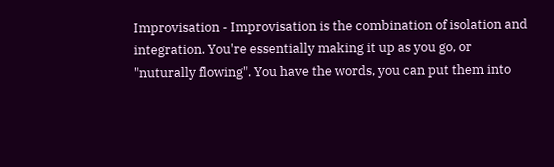Improvisation - Improvisation is the combination of isolation and integration. You're essentially making it up as you go, or "nuturally flowing". You have the words, you can put them into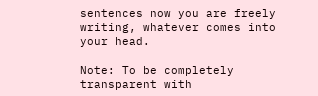sentences now you are freely writing, whatever comes into your head.

Note: To be completely transparent with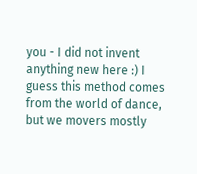you - I did not invent anything new here :) I guess this method comes from the world of dance, but we movers mostly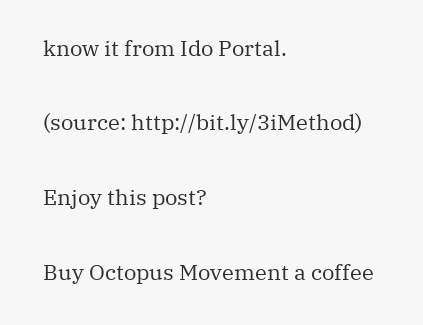know it from Ido Portal.

(source: http://bit.ly/3iMethod)

Enjoy this post?

Buy Octopus Movement a coffee